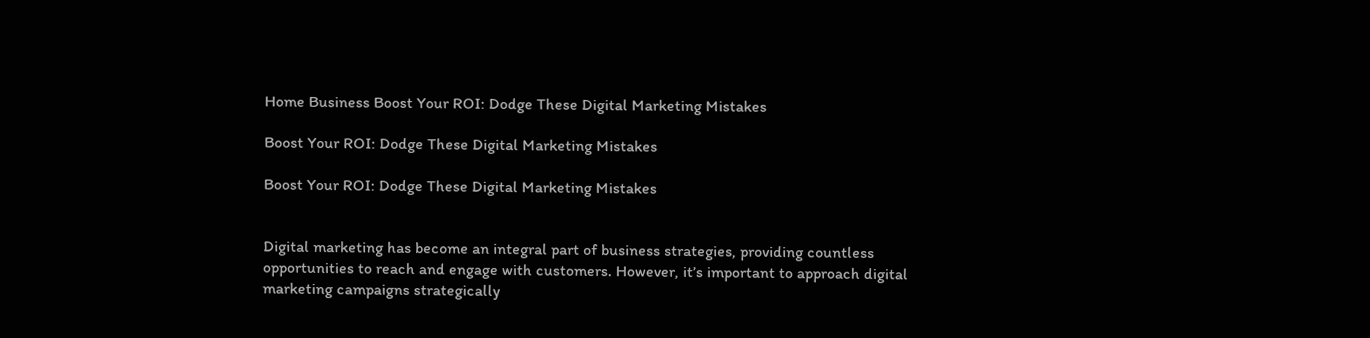Home Business Boost Your ROI: Dodge These Digital Marketing Mistakes

Boost Your ROI: Dodge These Digital Marketing Mistakes

Boost Your ROI: Dodge These Digital Marketing Mistakes


Digital marketing has become an integral part of business strategies, providing countless opportunities to reach and engage with customers. However, it’s important to approach digital marketing campaigns strategically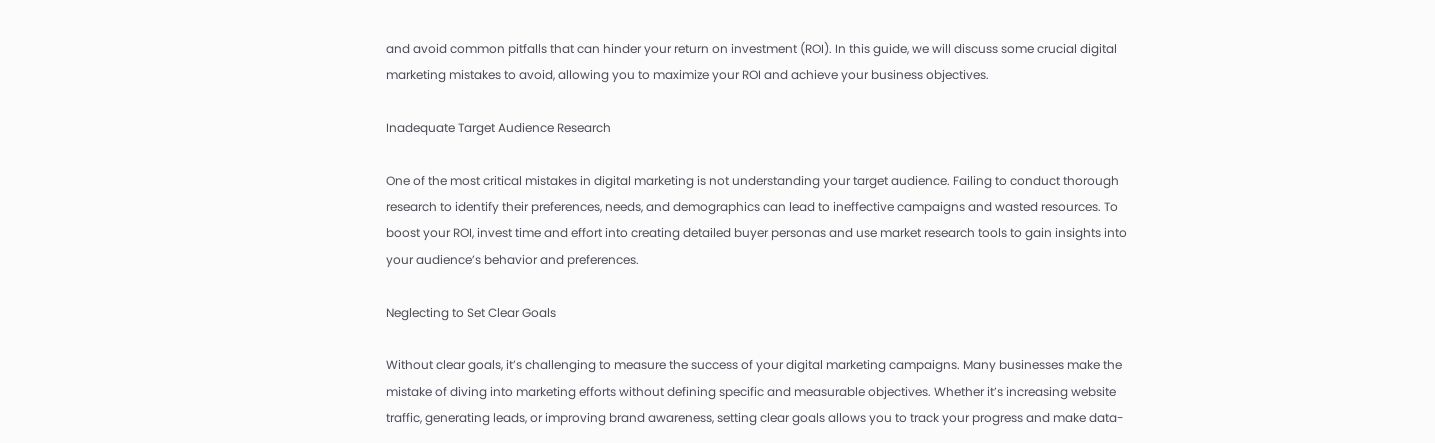and avoid common pitfalls that can hinder your return on investment (ROI). In this guide, we will discuss some crucial digital marketing mistakes to avoid, allowing you to maximize your ROI and achieve your business objectives.

Inadequate Target Audience Research

One of the most critical mistakes in digital marketing is not understanding your target audience. Failing to conduct thorough research to identify their preferences, needs, and demographics can lead to ineffective campaigns and wasted resources. To boost your ROI, invest time and effort into creating detailed buyer personas and use market research tools to gain insights into your audience’s behavior and preferences.

Neglecting to Set Clear Goals

Without clear goals, it’s challenging to measure the success of your digital marketing campaigns. Many businesses make the mistake of diving into marketing efforts without defining specific and measurable objectives. Whether it’s increasing website traffic, generating leads, or improving brand awareness, setting clear goals allows you to track your progress and make data-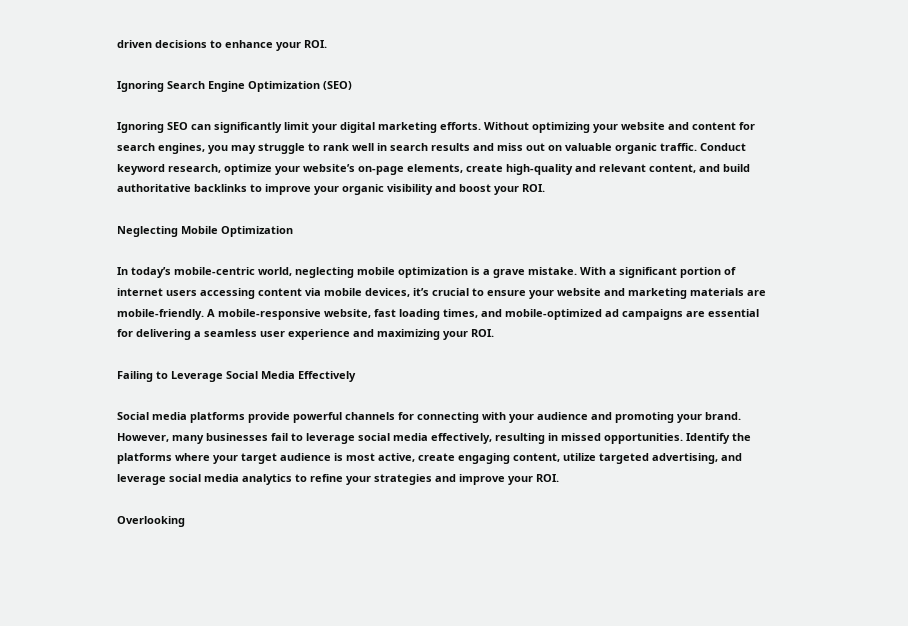driven decisions to enhance your ROI.

Ignoring Search Engine Optimization (SEO)

Ignoring SEO can significantly limit your digital marketing efforts. Without optimizing your website and content for search engines, you may struggle to rank well in search results and miss out on valuable organic traffic. Conduct keyword research, optimize your website’s on-page elements, create high-quality and relevant content, and build authoritative backlinks to improve your organic visibility and boost your ROI.

Neglecting Mobile Optimization

In today’s mobile-centric world, neglecting mobile optimization is a grave mistake. With a significant portion of internet users accessing content via mobile devices, it’s crucial to ensure your website and marketing materials are mobile-friendly. A mobile-responsive website, fast loading times, and mobile-optimized ad campaigns are essential for delivering a seamless user experience and maximizing your ROI.

Failing to Leverage Social Media Effectively

Social media platforms provide powerful channels for connecting with your audience and promoting your brand. However, many businesses fail to leverage social media effectively, resulting in missed opportunities. Identify the platforms where your target audience is most active, create engaging content, utilize targeted advertising, and leverage social media analytics to refine your strategies and improve your ROI.

Overlooking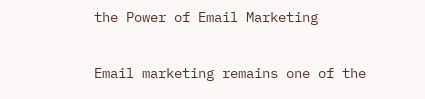the Power of Email Marketing

Email marketing remains one of the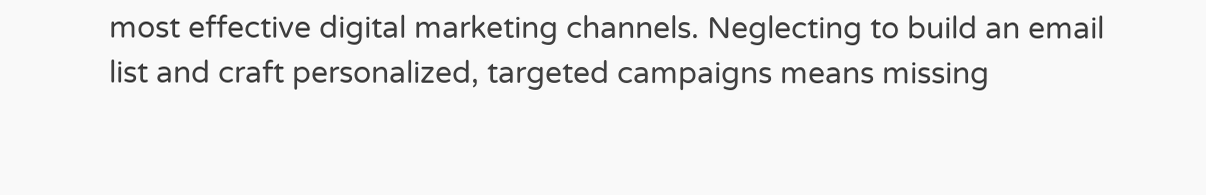most effective digital marketing channels. Neglecting to build an email list and craft personalized, targeted campaigns means missing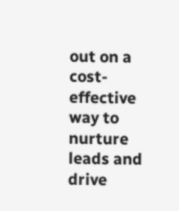out on a cost-effective way to nurture leads and drive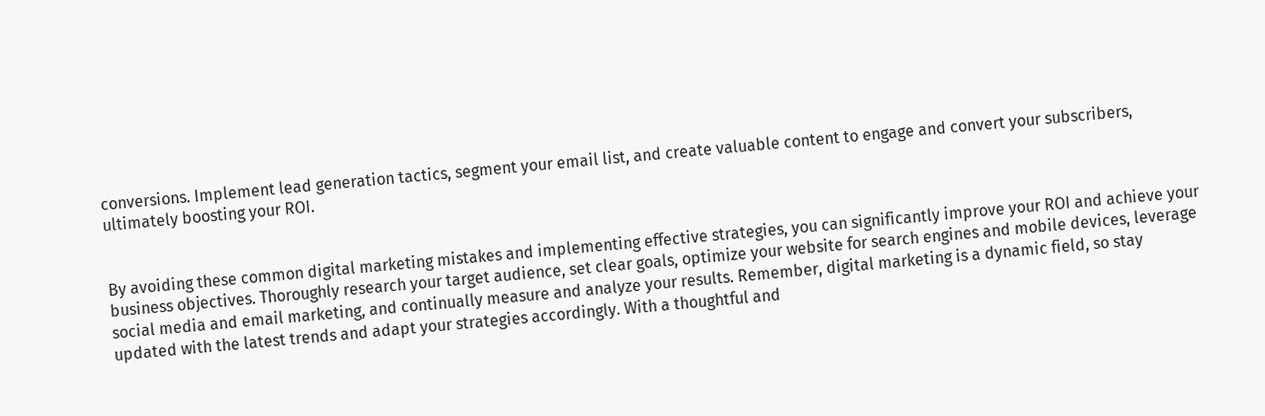conversions. Implement lead generation tactics, segment your email list, and create valuable content to engage and convert your subscribers, ultimately boosting your ROI.


By avoiding these common digital marketing mistakes and implementing effective strategies, you can significantly improve your ROI and achieve your business objectives. Thoroughly research your target audience, set clear goals, optimize your website for search engines and mobile devices, leverage social media and email marketing, and continually measure and analyze your results. Remember, digital marketing is a dynamic field, so stay updated with the latest trends and adapt your strategies accordingly. With a thoughtful and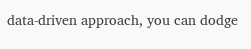data-driven approach, you can dodge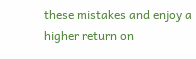these mistakes and enjoy a higher return on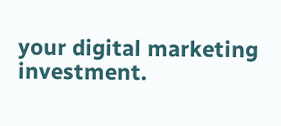your digital marketing investment.